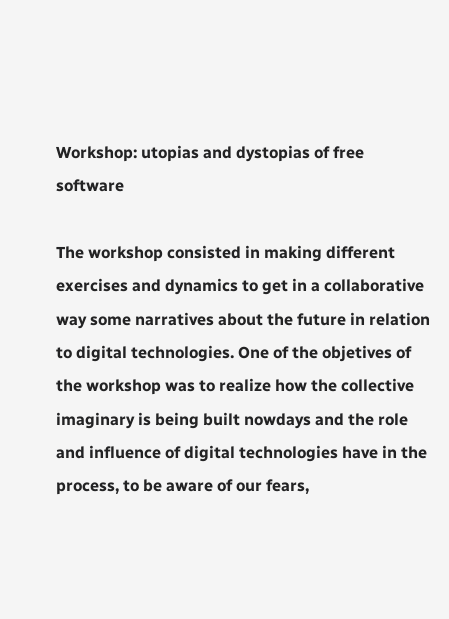Workshop: utopias and dystopias of free software

The workshop consisted in making different exercises and dynamics to get in a collaborative way some narratives about the future in relation to digital technologies. One of the objetives of the workshop was to realize how the collective imaginary is being built nowdays and the role and influence of digital technologies have in the process, to be aware of our fears,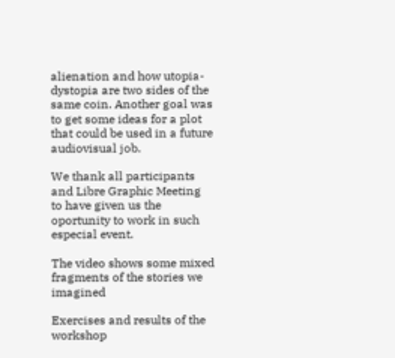alienation and how utopia-dystopia are two sides of the same coin. Another goal was to get some ideas for a plot that could be used in a future audiovisual job.

We thank all participants and Libre Graphic Meeting to have given us the oportunity to work in such especial event.

The video shows some mixed fragments of the stories we imagined

Exercises and results of the workshop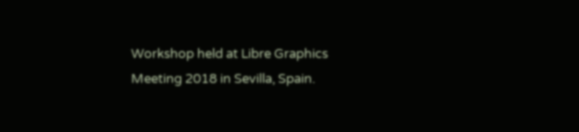Workshop held at Libre Graphics Meeting 2018 in Sevilla, Spain.